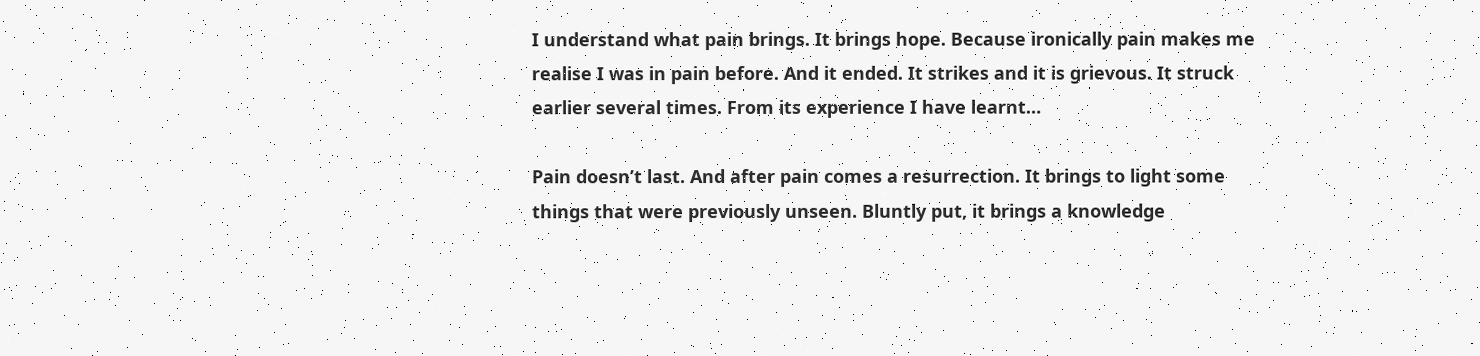I understand what pain brings. It brings hope. Because ironically pain makes me realise I was in pain before. And it ended. It strikes and it is grievous. It struck earlier several times. From its experience I have learnt…

Pain doesn’t last. And after pain comes a resurrection. It brings to light some things that were previously unseen. Bluntly put, it brings a knowledge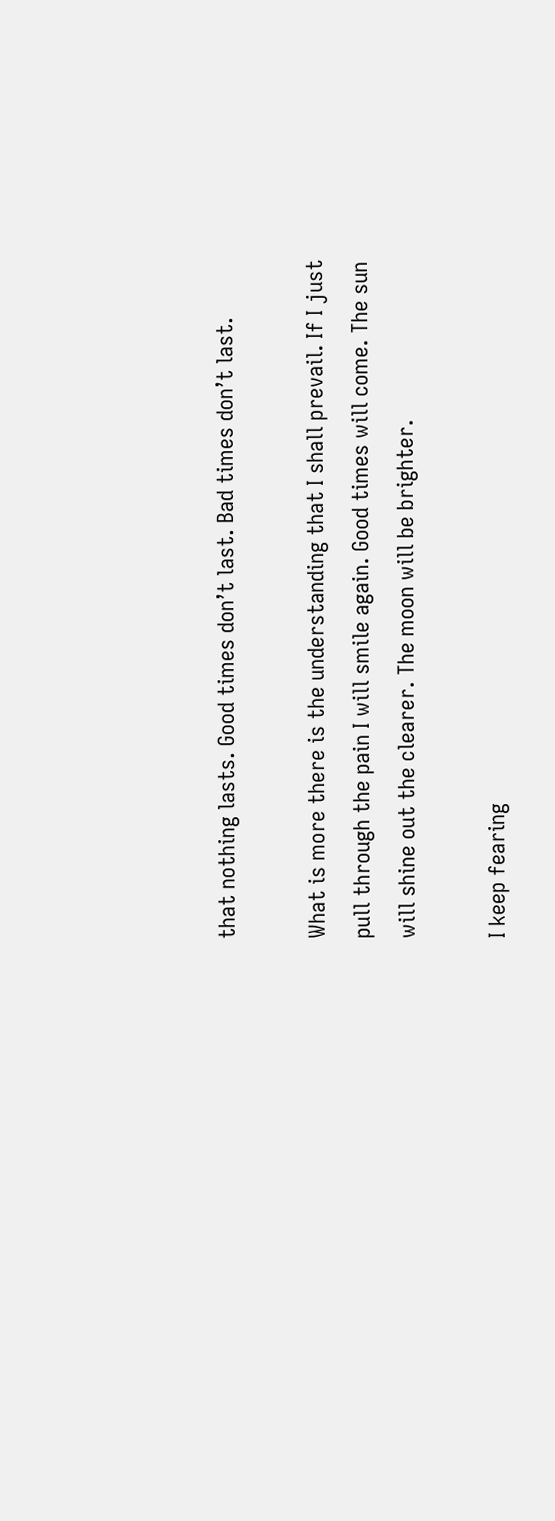that nothing lasts. Good times don’t last. Bad times don’t last.

What is more there is the understanding that I shall prevail. If I just pull through the pain I will smile again. Good times will come. The sun will shine out the clearer. The moon will be brighter.

I keep fearing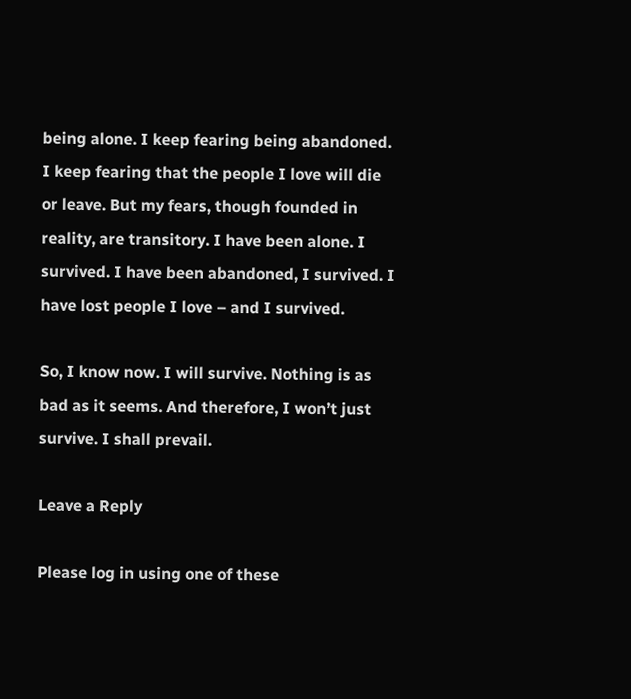being alone. I keep fearing being abandoned. I keep fearing that the people I love will die or leave. But my fears, though founded in reality, are transitory. I have been alone. I survived. I have been abandoned, I survived. I have lost people I love – and I survived.

So, I know now. I will survive. Nothing is as bad as it seems. And therefore, I won’t just survive. I shall prevail.

Leave a Reply

Please log in using one of these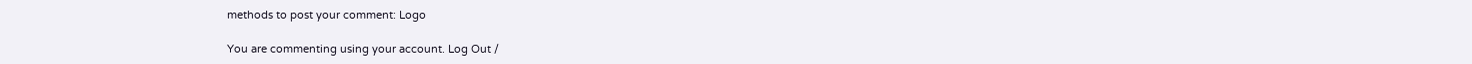methods to post your comment: Logo

You are commenting using your account. Log Out /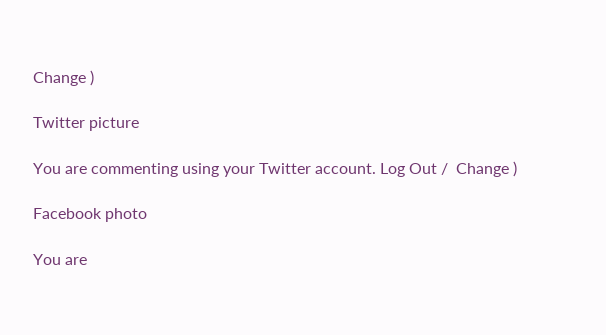Change )

Twitter picture

You are commenting using your Twitter account. Log Out /  Change )

Facebook photo

You are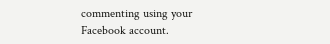commenting using your Facebook account.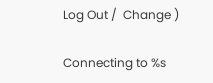Log Out /  Change )

Connecting to %s